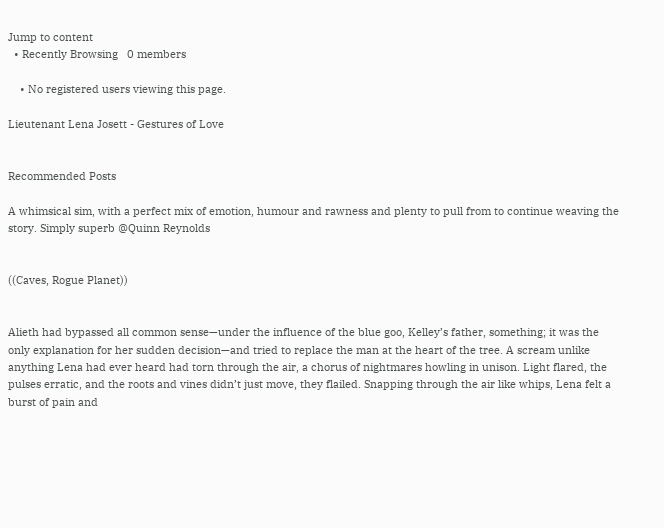Jump to content
  • Recently Browsing   0 members

    • No registered users viewing this page.

Lieutenant Lena Josett - Gestures of Love


Recommended Posts

A whimsical sim, with a perfect mix of emotion, humour and rawness and plenty to pull from to continue weaving the story. Simply superb @Quinn Reynolds


((Caves, Rogue Planet))


Alieth had bypassed all common sense—under the influence of the blue goo, Kelley’s father, something; it was the only explanation for her sudden decision—and tried to replace the man at the heart of the tree. A scream unlike anything Lena had ever heard had torn through the air, a chorus of nightmares howling in unison. Light flared, the pulses erratic, and the roots and vines didn’t just move, they flailed. Snapping through the air like whips, Lena felt a burst of pain and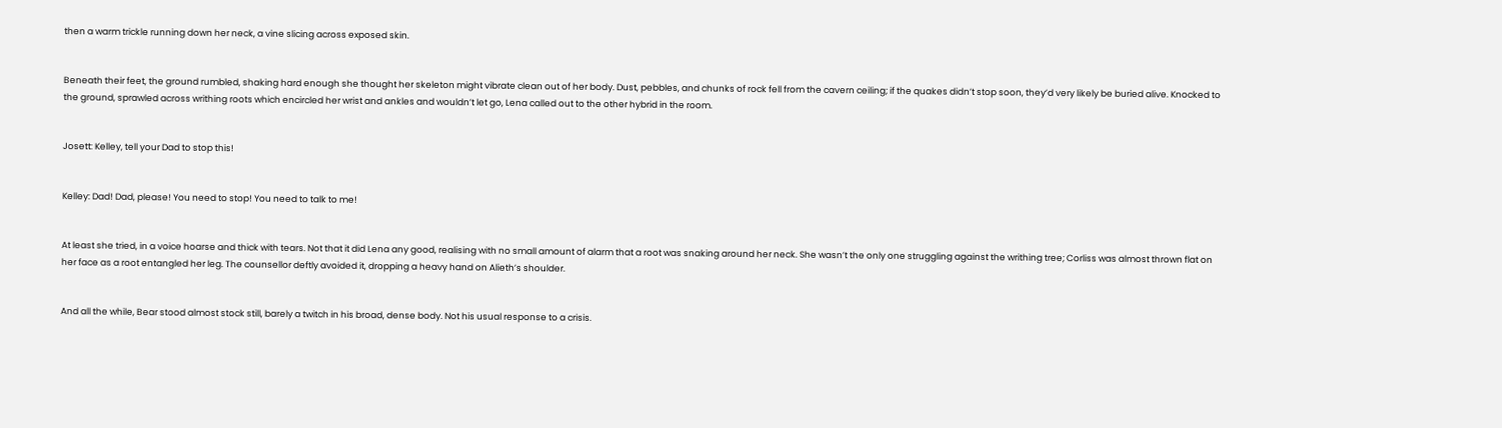then a warm trickle running down her neck, a vine slicing across exposed skin.


Beneath their feet, the ground rumbled, shaking hard enough she thought her skeleton might vibrate clean out of her body. Dust, pebbles, and chunks of rock fell from the cavern ceiling; if the quakes didn’t stop soon, they’d very likely be buried alive. Knocked to the ground, sprawled across writhing roots which encircled her wrist and ankles and wouldn’t let go, Lena called out to the other hybrid in the room.


Josett: Kelley, tell your Dad to stop this!


Kelley: Dad! Dad, please! You need to stop! You need to talk to me!


At least she tried, in a voice hoarse and thick with tears. Not that it did Lena any good, realising with no small amount of alarm that a root was snaking around her neck. She wasn’t the only one struggling against the writhing tree; Corliss was almost thrown flat on her face as a root entangled her leg. The counsellor deftly avoided it, dropping a heavy hand on Alieth’s shoulder.


And all the while, Bear stood almost stock still, barely a twitch in his broad, dense body. Not his usual response to a crisis.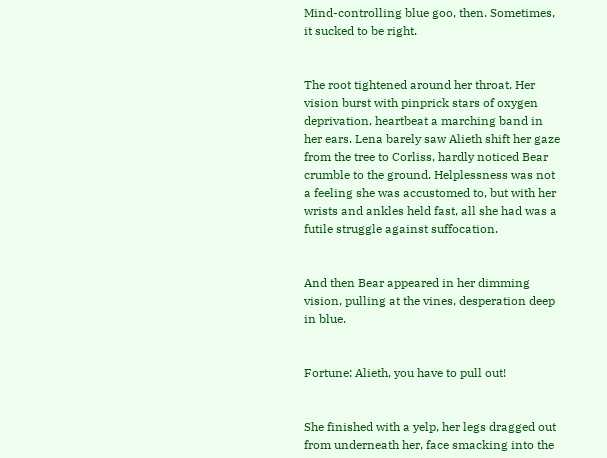Mind-controlling blue goo, then. Sometimes, it sucked to be right.


The root tightened around her throat. Her vision burst with pinprick stars of oxygen deprivation, heartbeat a marching band in her ears. Lena barely saw Alieth shift her gaze from the tree to Corliss, hardly noticed Bear crumble to the ground. Helplessness was not a feeling she was accustomed to, but with her wrists and ankles held fast, all she had was a futile struggle against suffocation.


And then Bear appeared in her dimming vision, pulling at the vines, desperation deep in blue.


Fortune: Alieth, you have to pull out!


She finished with a yelp, her legs dragged out from underneath her, face smacking into the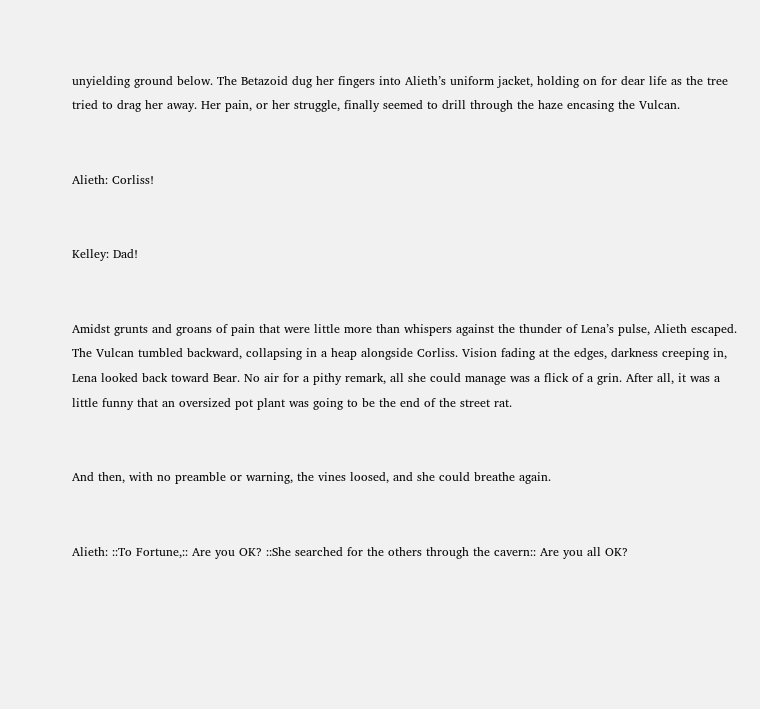unyielding ground below. The Betazoid dug her fingers into Alieth’s uniform jacket, holding on for dear life as the tree tried to drag her away. Her pain, or her struggle, finally seemed to drill through the haze encasing the Vulcan.


Alieth: Corliss!


Kelley: Dad!


Amidst grunts and groans of pain that were little more than whispers against the thunder of Lena’s pulse, Alieth escaped. The Vulcan tumbled backward, collapsing in a heap alongside Corliss. Vision fading at the edges, darkness creeping in, Lena looked back toward Bear. No air for a pithy remark, all she could manage was a flick of a grin. After all, it was a little funny that an oversized pot plant was going to be the end of the street rat.


And then, with no preamble or warning, the vines loosed, and she could breathe again.


Alieth: ::To Fortune,:: Are you OK? ::She searched for the others through the cavern:: Are you all OK?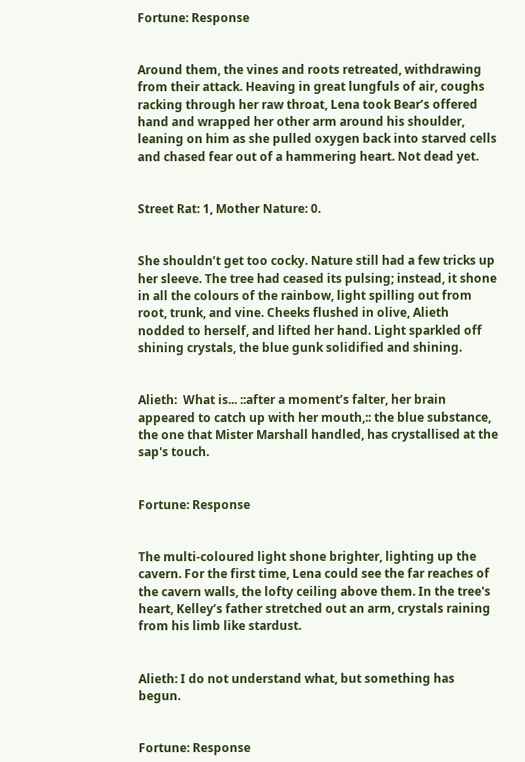Fortune: Response


Around them, the vines and roots retreated, withdrawing from their attack. Heaving in great lungfuls of air, coughs racking through her raw throat, Lena took Bear’s offered hand and wrapped her other arm around his shoulder, leaning on him as she pulled oxygen back into starved cells and chased fear out of a hammering heart. Not dead yet.


Street Rat: 1, Mother Nature: 0.


She shouldn’t get too cocky. Nature still had a few tricks up her sleeve. The tree had ceased its pulsing; instead, it shone in all the colours of the rainbow, light spilling out from root, trunk, and vine. Cheeks flushed in olive, Alieth nodded to herself, and lifted her hand. Light sparkled off shining crystals, the blue gunk solidified and shining.


Alieth:  What is... ::after a moment’s falter, her brain appeared to catch up with her mouth,:: the blue substance, the one that Mister Marshall handled, has crystallised at the sap's touch.


Fortune: Response


The multi-coloured light shone brighter, lighting up the cavern. For the first time, Lena could see the far reaches of the cavern walls, the lofty ceiling above them. In the tree's heart, Kelley’s father stretched out an arm, crystals raining from his limb like stardust.


Alieth: I do not understand what, but something has begun.


Fortune: Response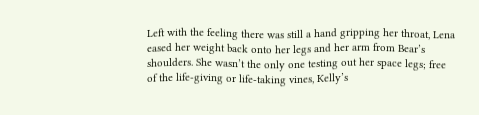Left with the feeling there was still a hand gripping her throat, Lena eased her weight back onto her legs and her arm from Bear’s shoulders. She wasn’t the only one testing out her space legs; free of the life-giving or life-taking vines, Kelly’s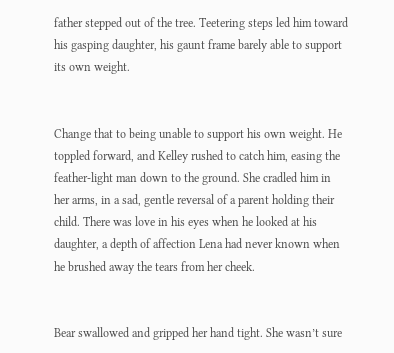father stepped out of the tree. Teetering steps led him toward his gasping daughter, his gaunt frame barely able to support its own weight.


Change that to being unable to support his own weight. He toppled forward, and Kelley rushed to catch him, easing the feather-light man down to the ground. She cradled him in her arms, in a sad, gentle reversal of a parent holding their child. There was love in his eyes when he looked at his daughter, a depth of affection Lena had never known when he brushed away the tears from her cheek.


Bear swallowed and gripped her hand tight. She wasn’t sure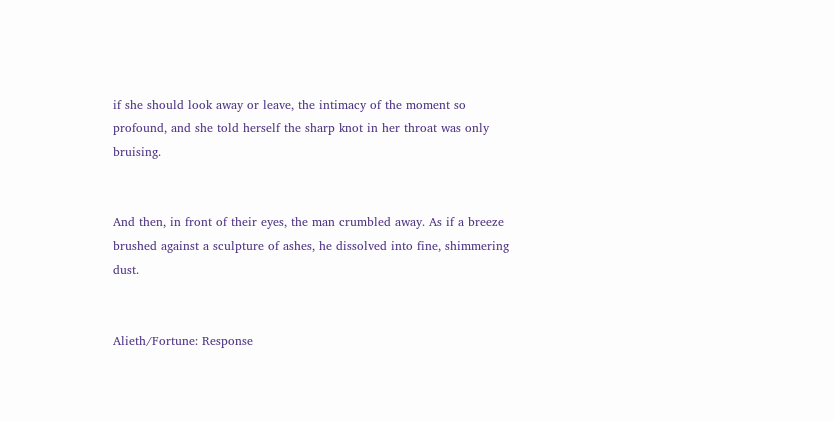if she should look away or leave, the intimacy of the moment so profound, and she told herself the sharp knot in her throat was only bruising.


And then, in front of their eyes, the man crumbled away. As if a breeze brushed against a sculpture of ashes, he dissolved into fine, shimmering dust.


Alieth/Fortune: Response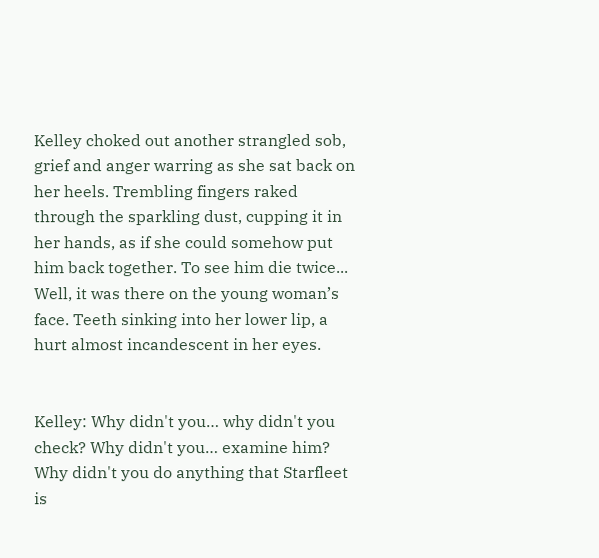Kelley choked out another strangled sob, grief and anger warring as she sat back on her heels. Trembling fingers raked through the sparkling dust, cupping it in her hands, as if she could somehow put him back together. To see him die twice... Well, it was there on the young woman’s face. Teeth sinking into her lower lip, a hurt almost incandescent in her eyes.


Kelley: Why didn't you… why didn't you check? Why didn't you… examine him? Why didn't you do anything that Starfleet is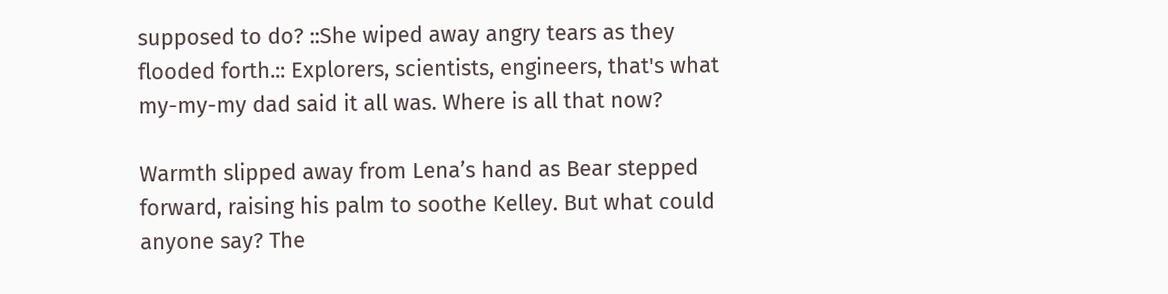supposed to do? ::She wiped away angry tears as they flooded forth.:: Explorers, scientists, engineers, that's what my-my-my dad said it all was. Where is all that now?

Warmth slipped away from Lena’s hand as Bear stepped forward, raising his palm to soothe Kelley. But what could anyone say? The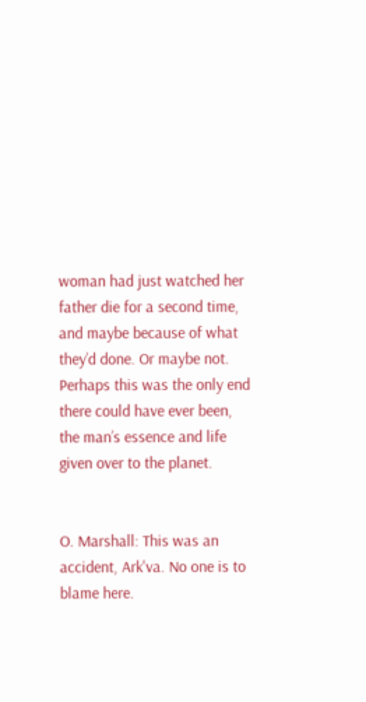woman had just watched her father die for a second time, and maybe because of what they’d done. Or maybe not. Perhaps this was the only end there could have ever been, the man’s essence and life given over to the planet.


O. Marshall: This was an accident, Ark'va. No one is to blame here.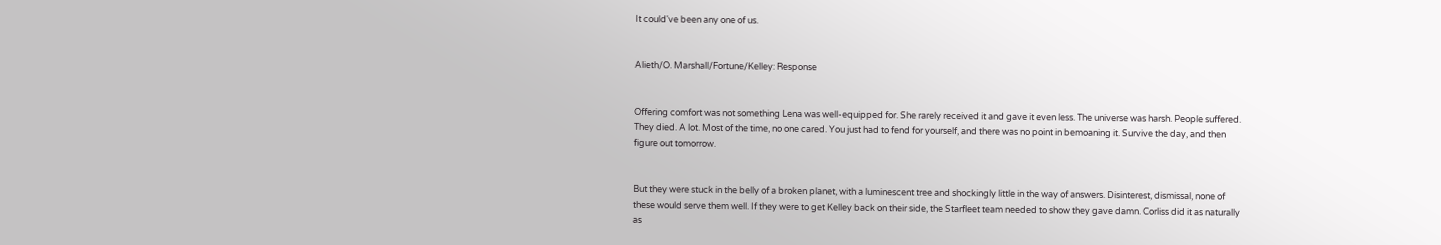It could've been any one of us.


Alieth/O. Marshall/Fortune/Kelley: Response


Offering comfort was not something Lena was well-equipped for. She rarely received it and gave it even less. The universe was harsh. People suffered. They died. A lot. Most of the time, no one cared. You just had to fend for yourself, and there was no point in bemoaning it. Survive the day, and then figure out tomorrow.


But they were stuck in the belly of a broken planet, with a luminescent tree and shockingly little in the way of answers. Disinterest, dismissal, none of these would serve them well. If they were to get Kelley back on their side, the Starfleet team needed to show they gave damn. Corliss did it as naturally as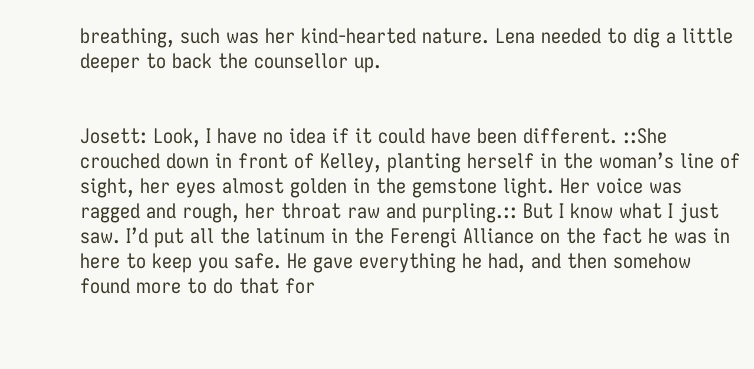breathing, such was her kind-hearted nature. Lena needed to dig a little deeper to back the counsellor up.


Josett: Look, I have no idea if it could have been different. ::She crouched down in front of Kelley, planting herself in the woman’s line of sight, her eyes almost golden in the gemstone light. Her voice was ragged and rough, her throat raw and purpling.:: But I know what I just saw. I’d put all the latinum in the Ferengi Alliance on the fact he was in here to keep you safe. He gave everything he had, and then somehow found more to do that for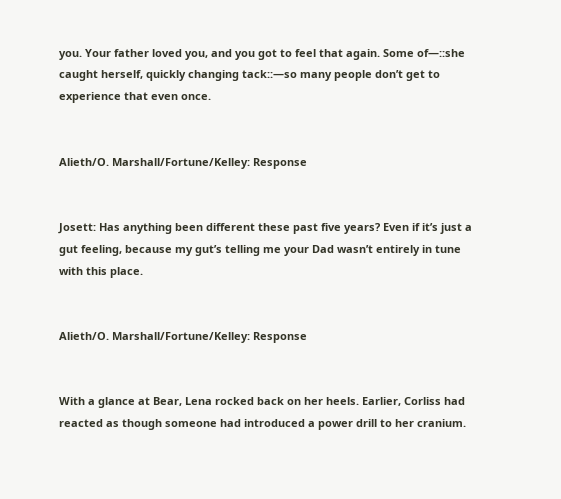you. Your father loved you, and you got to feel that again. Some of—::she caught herself, quickly changing tack::—so many people don’t get to experience that even once.


Alieth/O. Marshall/Fortune/Kelley: Response


Josett: Has anything been different these past five years? Even if it’s just a gut feeling, because my gut’s telling me your Dad wasn’t entirely in tune with this place.


Alieth/O. Marshall/Fortune/Kelley: Response


With a glance at Bear, Lena rocked back on her heels. Earlier, Corliss had reacted as though someone had introduced a power drill to her cranium.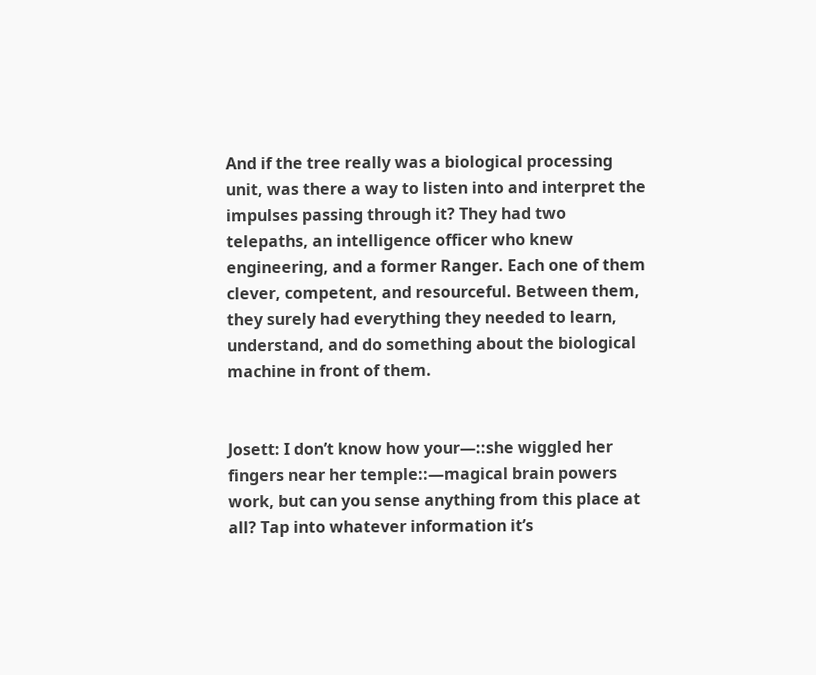And if the tree really was a biological processing unit, was there a way to listen into and interpret the impulses passing through it? They had two telepaths, an intelligence officer who knew engineering, and a former Ranger. Each one of them clever, competent, and resourceful. Between them, they surely had everything they needed to learn, understand, and do something about the biological machine in front of them.


Josett: I don’t know how your—::she wiggled her fingers near her temple::—magical brain powers work, but can you sense anything from this place at all? Tap into whatever information it’s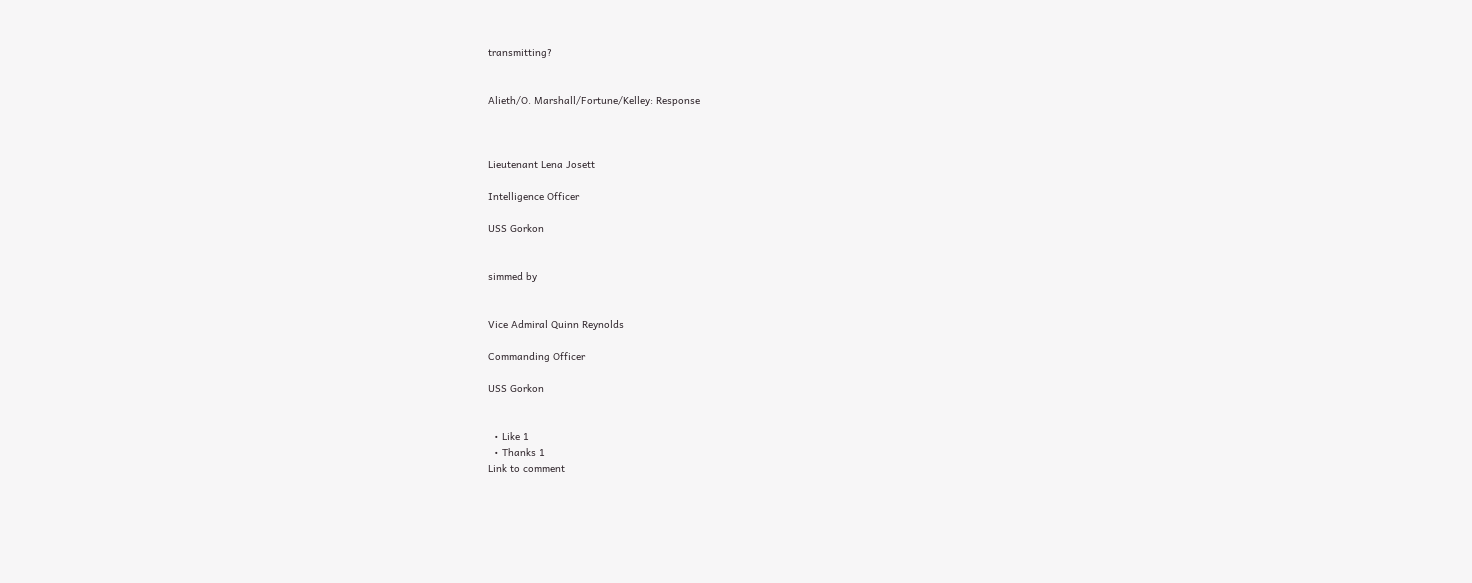transmitting?


Alieth/O. Marshall/Fortune/Kelley: Response



Lieutenant Lena Josett

Intelligence Officer

USS Gorkon


simmed by


Vice Admiral Quinn Reynolds

Commanding Officer

USS Gorkon


  • Like 1
  • Thanks 1
Link to comment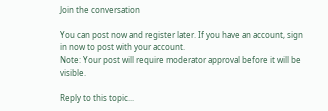Join the conversation

You can post now and register later. If you have an account, sign in now to post with your account.
Note: Your post will require moderator approval before it will be visible.

Reply to this topic...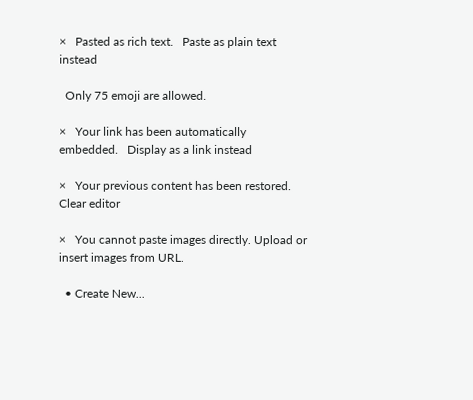×   Pasted as rich text.   Paste as plain text instead

  Only 75 emoji are allowed.

×   Your link has been automatically embedded.   Display as a link instead

×   Your previous content has been restored.   Clear editor

×   You cannot paste images directly. Upload or insert images from URL.

  • Create New...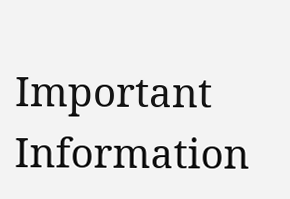Important Information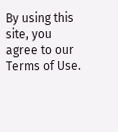By using this site, you agree to our Terms of Use.